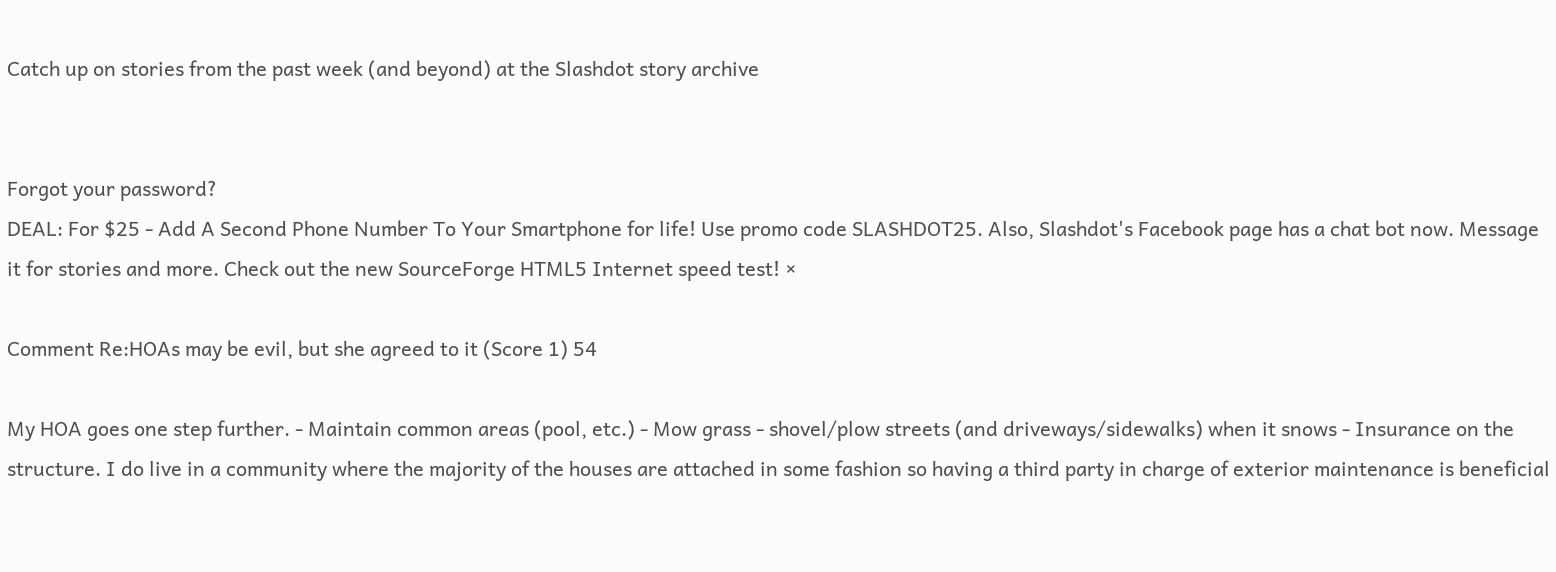Catch up on stories from the past week (and beyond) at the Slashdot story archive


Forgot your password?
DEAL: For $25 - Add A Second Phone Number To Your Smartphone for life! Use promo code SLASHDOT25. Also, Slashdot's Facebook page has a chat bot now. Message it for stories and more. Check out the new SourceForge HTML5 Internet speed test! ×

Comment Re:HOAs may be evil, but she agreed to it (Score 1) 54

My HOA goes one step further. - Maintain common areas (pool, etc.) - Mow grass - shovel/plow streets (and driveways/sidewalks) when it snows - Insurance on the structure. I do live in a community where the majority of the houses are attached in some fashion so having a third party in charge of exterior maintenance is beneficial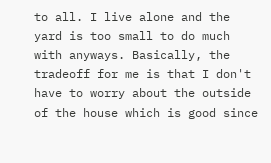to all. I live alone and the yard is too small to do much with anyways. Basically, the tradeoff for me is that I don't have to worry about the outside of the house which is good since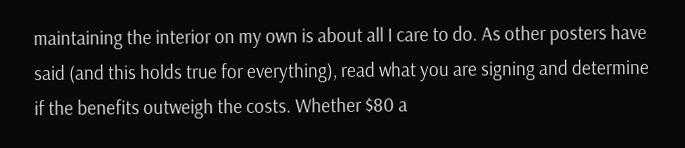maintaining the interior on my own is about all I care to do. As other posters have said (and this holds true for everything), read what you are signing and determine if the benefits outweigh the costs. Whether $80 a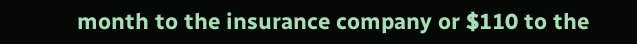month to the insurance company or $110 to the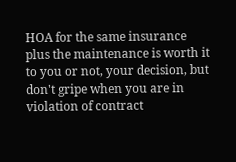HOA for the same insurance plus the maintenance is worth it to you or not, your decision, but don't gripe when you are in violation of contract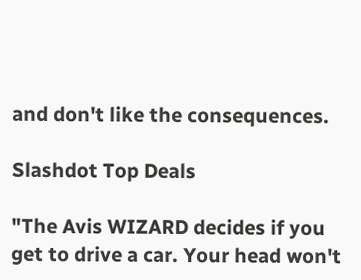and don't like the consequences.

Slashdot Top Deals

"The Avis WIZARD decides if you get to drive a car. Your head won't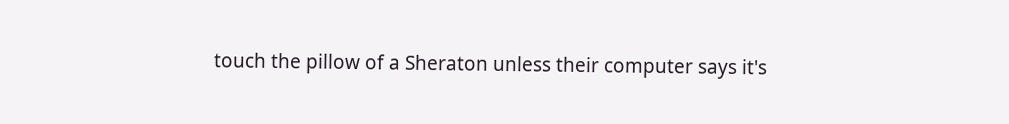touch the pillow of a Sheraton unless their computer says it's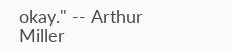okay." -- Arthur Miller